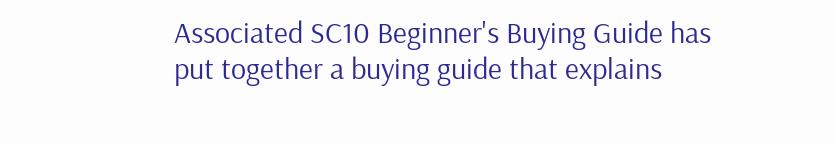Associated SC10 Beginner's Buying Guide has put together a buying guide that explains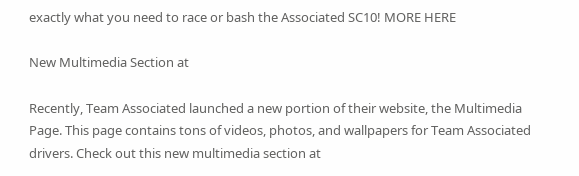exactly what you need to race or bash the Associated SC10! MORE HERE

New Multimedia Section at

Recently, Team Associated launched a new portion of their website, the Multimedia Page. This page contains tons of videos, photos, and wallpapers for Team Associated drivers. Check out this new multimedia section at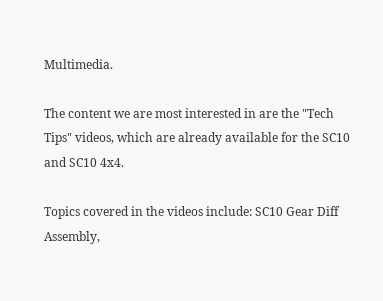Multimedia.

The content we are most interested in are the "Tech Tips" videos, which are already available for the SC10 and SC10 4x4.

Topics covered in the videos include: SC10 Gear Diff Assembly,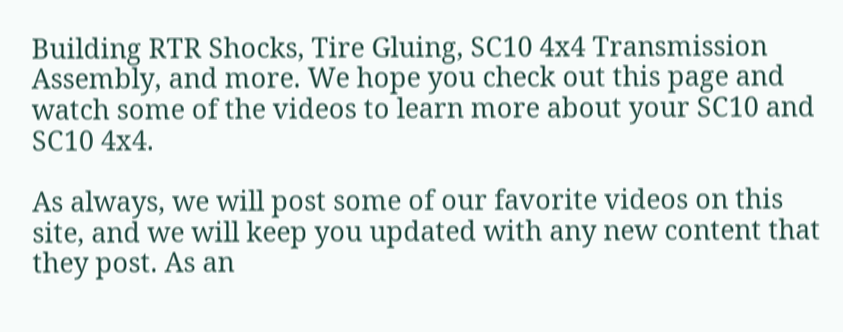Building RTR Shocks, Tire Gluing, SC10 4x4 Transmission Assembly, and more. We hope you check out this page and watch some of the videos to learn more about your SC10 and SC10 4x4.

As always, we will post some of our favorite videos on this site, and we will keep you updated with any new content that they post. As an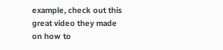example, check out this great video they made on how to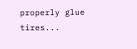properly glue tires...